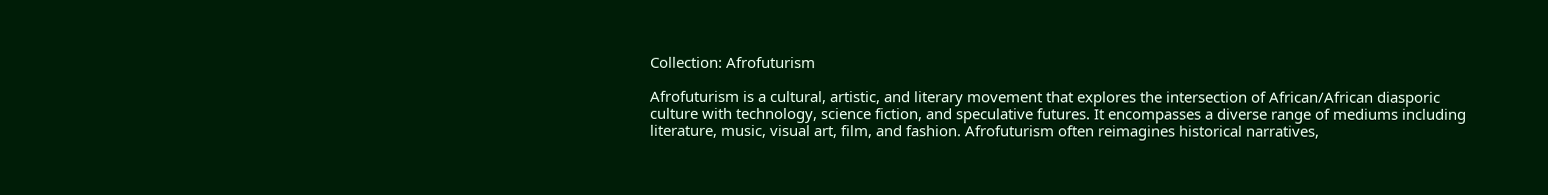Collection: Afrofuturism

Afrofuturism is a cultural, artistic, and literary movement that explores the intersection of African/African diasporic culture with technology, science fiction, and speculative futures. It encompasses a diverse range of mediums including literature, music, visual art, film, and fashion. Afrofuturism often reimagines historical narratives,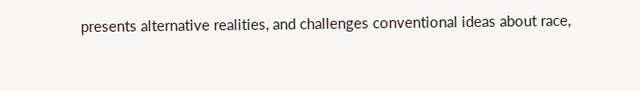presents alternative realities, and challenges conventional ideas about race,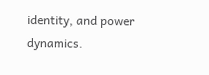identity, and power dynamics.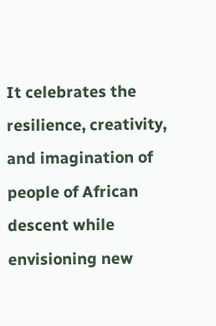It celebrates the resilience, creativity, and imagination of people of African descent while envisioning new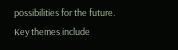possibilities for the future. Key themes include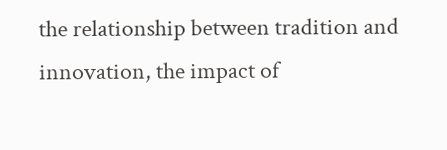the relationship between tradition and innovation, the impact of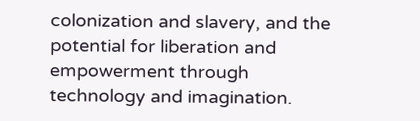colonization and slavery, and the potential for liberation and empowerment through technology and imagination.